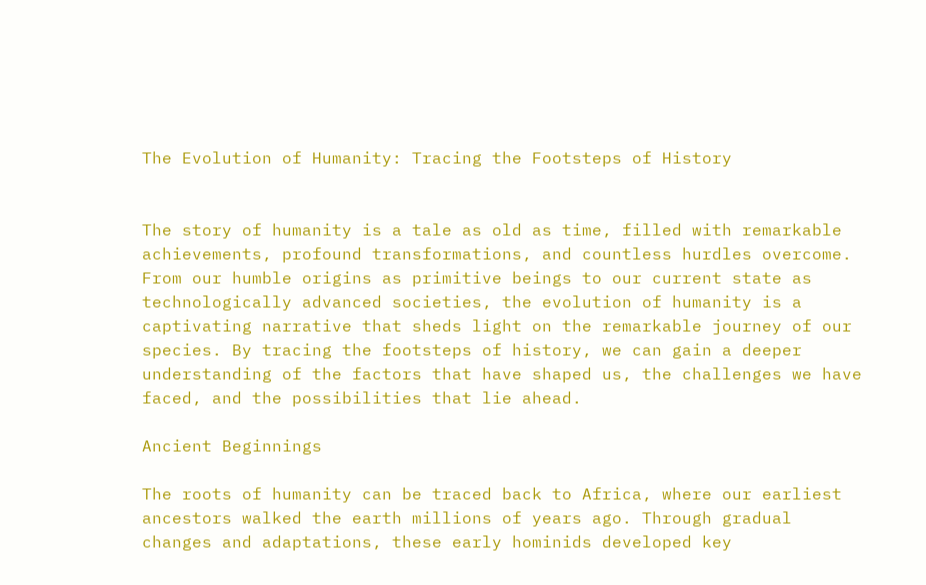The Evolution of Humanity: Tracing the Footsteps of History


The story of humanity is a tale as old as time, filled with remarkable achievements, profound transformations, and countless hurdles overcome. From our humble origins as primitive beings to our current state as technologically advanced societies, the evolution of humanity is a captivating narrative that sheds light on the remarkable journey of our species. By tracing the footsteps of history, we can gain a deeper understanding of the factors that have shaped us, the challenges we have faced, and the possibilities that lie ahead.

Ancient Beginnings

The roots of humanity can be traced back to Africa, where our earliest ancestors walked the earth millions of years ago. Through gradual changes and adaptations, these early hominids developed key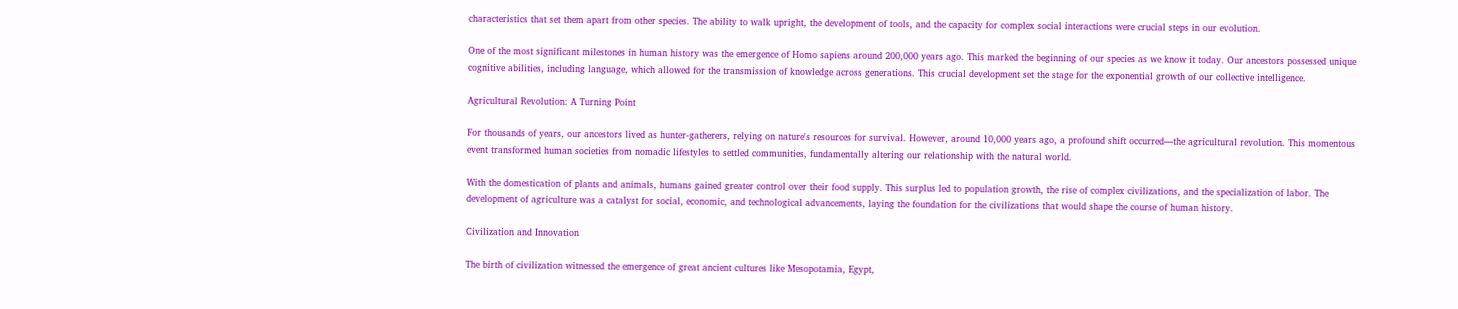characteristics that set them apart from other species. The ability to walk upright, the development of tools, and the capacity for complex social interactions were crucial steps in our evolution.

One of the most significant milestones in human history was the emergence of Homo sapiens around 200,000 years ago. This marked the beginning of our species as we know it today. Our ancestors possessed unique cognitive abilities, including language, which allowed for the transmission of knowledge across generations. This crucial development set the stage for the exponential growth of our collective intelligence.

Agricultural Revolution: A Turning Point

For thousands of years, our ancestors lived as hunter-gatherers, relying on nature's resources for survival. However, around 10,000 years ago, a profound shift occurred—the agricultural revolution. This momentous event transformed human societies from nomadic lifestyles to settled communities, fundamentally altering our relationship with the natural world.

With the domestication of plants and animals, humans gained greater control over their food supply. This surplus led to population growth, the rise of complex civilizations, and the specialization of labor. The development of agriculture was a catalyst for social, economic, and technological advancements, laying the foundation for the civilizations that would shape the course of human history.

Civilization and Innovation

The birth of civilization witnessed the emergence of great ancient cultures like Mesopotamia, Egypt,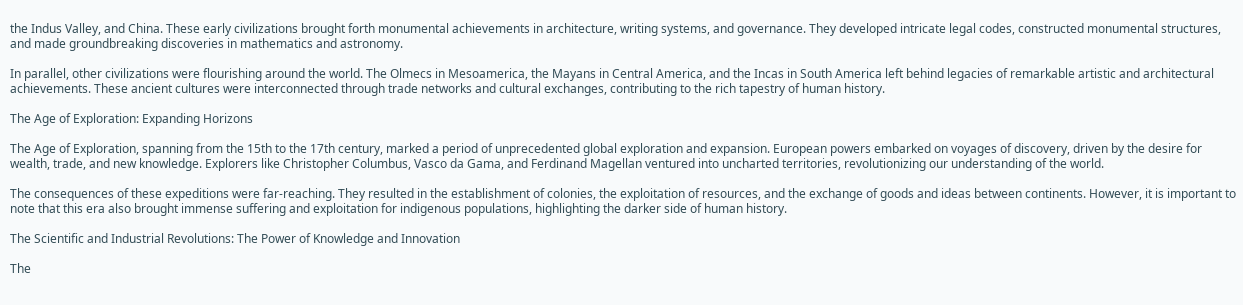the Indus Valley, and China. These early civilizations brought forth monumental achievements in architecture, writing systems, and governance. They developed intricate legal codes, constructed monumental structures, and made groundbreaking discoveries in mathematics and astronomy.

In parallel, other civilizations were flourishing around the world. The Olmecs in Mesoamerica, the Mayans in Central America, and the Incas in South America left behind legacies of remarkable artistic and architectural achievements. These ancient cultures were interconnected through trade networks and cultural exchanges, contributing to the rich tapestry of human history.

The Age of Exploration: Expanding Horizons

The Age of Exploration, spanning from the 15th to the 17th century, marked a period of unprecedented global exploration and expansion. European powers embarked on voyages of discovery, driven by the desire for wealth, trade, and new knowledge. Explorers like Christopher Columbus, Vasco da Gama, and Ferdinand Magellan ventured into uncharted territories, revolutionizing our understanding of the world.

The consequences of these expeditions were far-reaching. They resulted in the establishment of colonies, the exploitation of resources, and the exchange of goods and ideas between continents. However, it is important to note that this era also brought immense suffering and exploitation for indigenous populations, highlighting the darker side of human history.

The Scientific and Industrial Revolutions: The Power of Knowledge and Innovation

The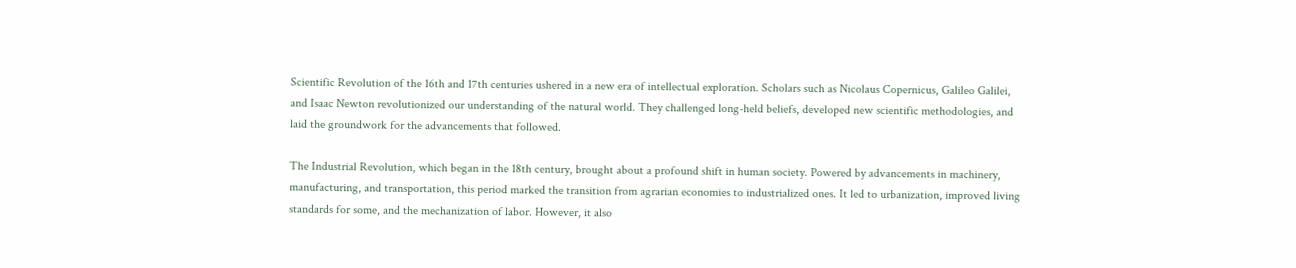Scientific Revolution of the 16th and 17th centuries ushered in a new era of intellectual exploration. Scholars such as Nicolaus Copernicus, Galileo Galilei, and Isaac Newton revolutionized our understanding of the natural world. They challenged long-held beliefs, developed new scientific methodologies, and laid the groundwork for the advancements that followed.

The Industrial Revolution, which began in the 18th century, brought about a profound shift in human society. Powered by advancements in machinery, manufacturing, and transportation, this period marked the transition from agrarian economies to industrialized ones. It led to urbanization, improved living standards for some, and the mechanization of labor. However, it also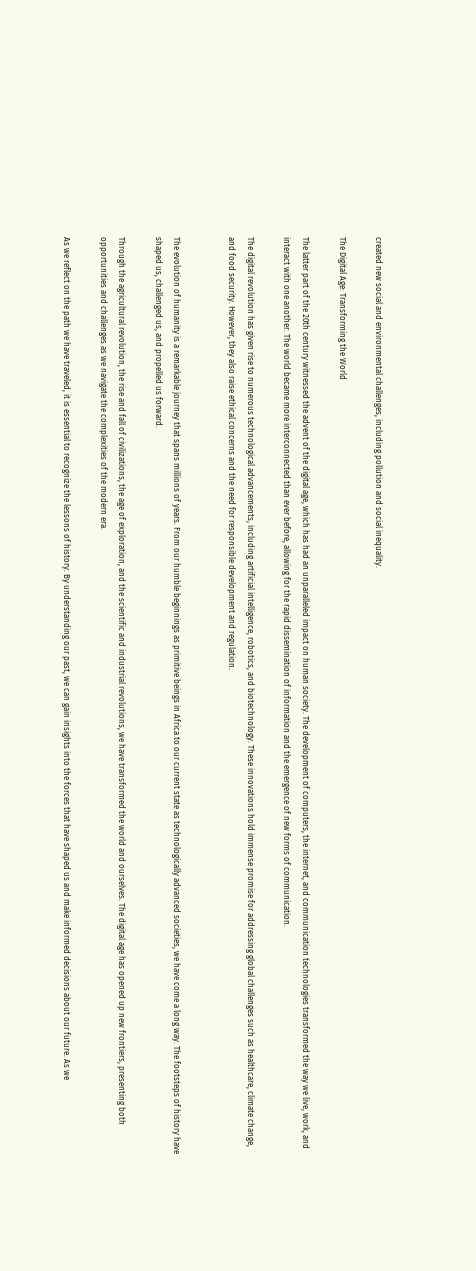created new social and environmental challenges, including pollution and social inequality.

The Digital Age: Transforming the World

The latter part of the 20th century witnessed the advent of the digital age, which has had an unparalleled impact on human society. The development of computers, the internet, and communication technologies transformed the way we live, work, and interact with one another. The world became more interconnected than ever before, allowing for the rapid dissemination of information and the emergence of new forms of communication.

The digital revolution has given rise to numerous technological advancements, including artificial intelligence, robotics, and biotechnology. These innovations hold immense promise for addressing global challenges such as healthcare, climate change, and food security. However, they also raise ethical concerns and the need for responsible development and regulation.


The evolution of humanity is a remarkable journey that spans millions of years. From our humble beginnings as primitive beings in Africa to our current state as technologically advanced societies, we have come a long way. The footsteps of history have shaped us, challenged us, and propelled us forward.

Through the agricultural revolution, the rise and fall of civilizations, the age of exploration, and the scientific and industrial revolutions, we have transformed the world and ourselves. The digital age has opened up new frontiers, presenting both opportunities and challenges as we navigate the complexities of the modern era.

As we reflect on the path we have traveled, it is essential to recognize the lessons of history. By understanding our past, we can gain insights into the forces that have shaped us and make informed decisions about our future. As we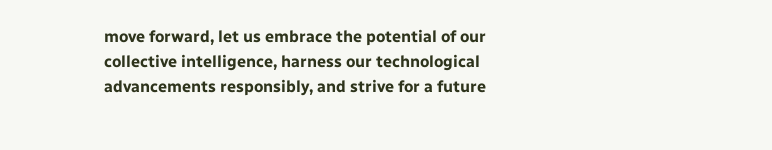move forward, let us embrace the potential of our collective intelligence, harness our technological advancements responsibly, and strive for a future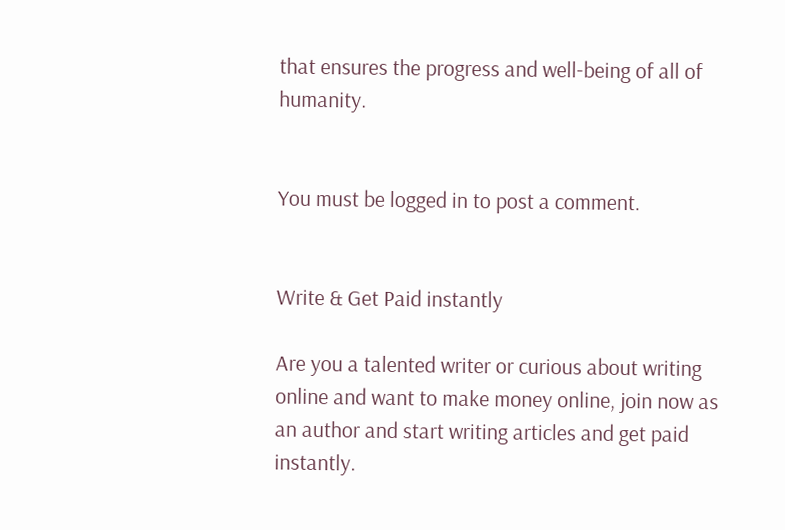that ensures the progress and well-being of all of humanity.


You must be logged in to post a comment.


Write & Get Paid instantly

Are you a talented writer or curious about writing online and want to make money online, join now as an author and start writing articles and get paid instantly.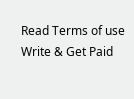Read Terms of use Write & Get Paid